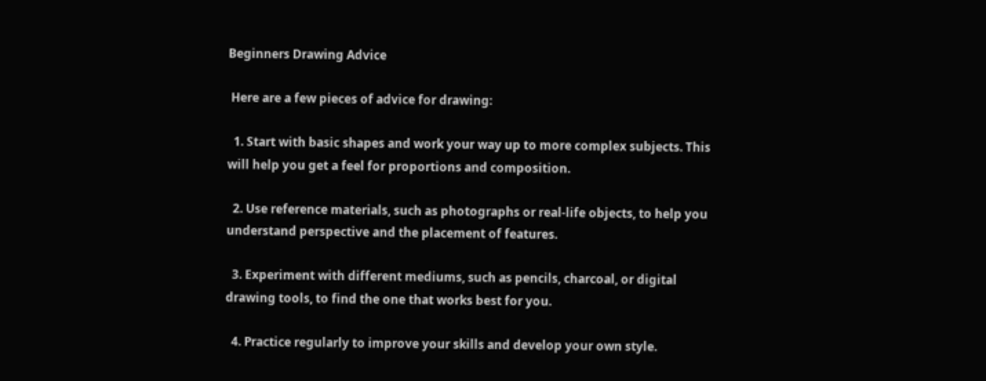Beginners Drawing Advice

 Here are a few pieces of advice for drawing:

  1. Start with basic shapes and work your way up to more complex subjects. This will help you get a feel for proportions and composition.

  2. Use reference materials, such as photographs or real-life objects, to help you understand perspective and the placement of features.

  3. Experiment with different mediums, such as pencils, charcoal, or digital drawing tools, to find the one that works best for you.

  4. Practice regularly to improve your skills and develop your own style.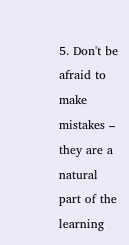5. Don't be afraid to make mistakes – they are a natural part of the learning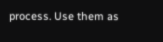process. Use them as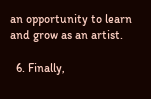an opportunity to learn and grow as an artist.

  6. Finally,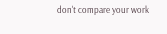don't compare your work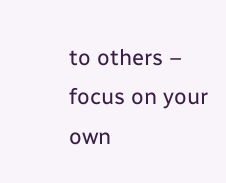to others – focus on your own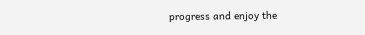progress and enjoy the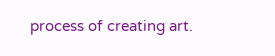process of creating art.